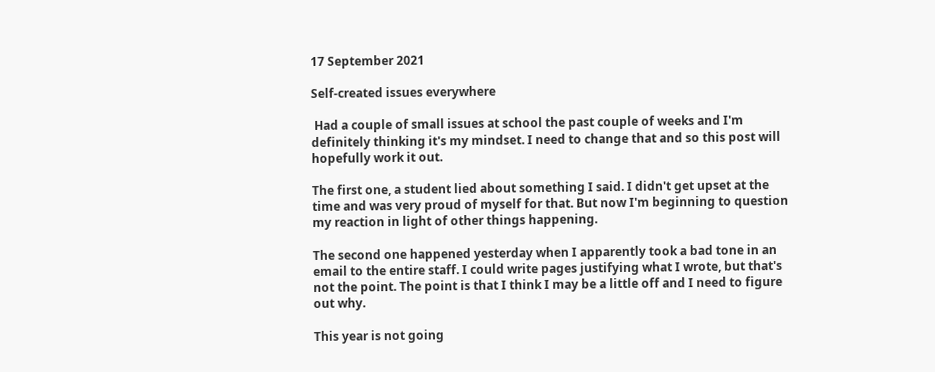17 September 2021

Self-created issues everywhere

 Had a couple of small issues at school the past couple of weeks and I'm definitely thinking it's my mindset. I need to change that and so this post will hopefully work it out.

The first one, a student lied about something I said. I didn't get upset at the time and was very proud of myself for that. But now I'm beginning to question my reaction in light of other things happening.

The second one happened yesterday when I apparently took a bad tone in an email to the entire staff. I could write pages justifying what I wrote, but that's not the point. The point is that I think I may be a little off and I need to figure out why.

This year is not going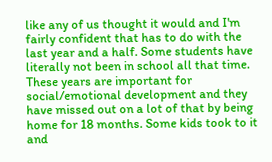like any of us thought it would and I'm fairly confident that has to do with the last year and a half. Some students have literally not been in school all that time. These years are important for social/emotional development and they have missed out on a lot of that by being home for 18 months. Some kids took to it and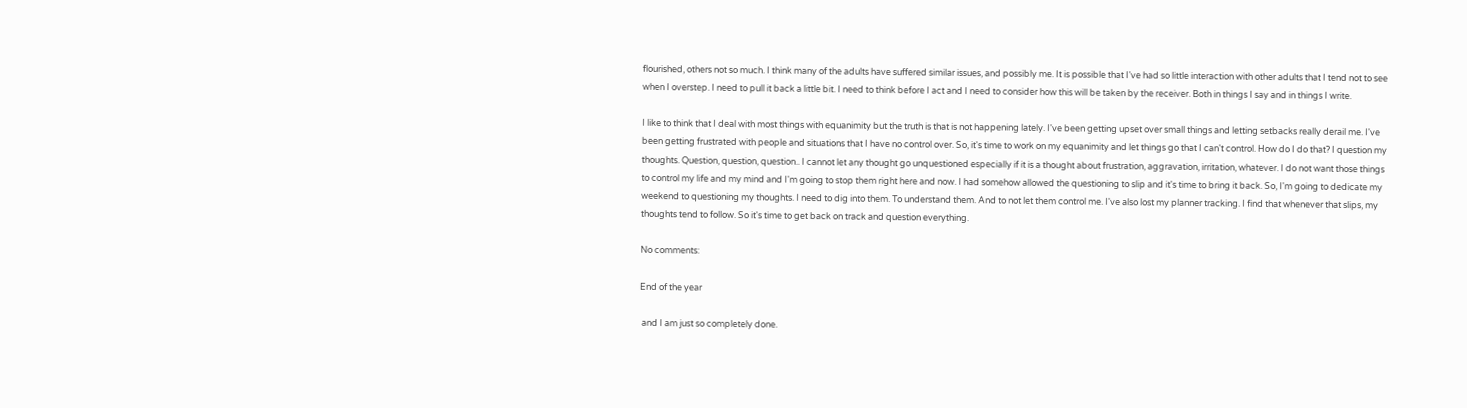flourished, others not so much. I think many of the adults have suffered similar issues, and possibly me. It is possible that I've had so little interaction with other adults that I tend not to see when I overstep. I need to pull it back a little bit. I need to think before I act and I need to consider how this will be taken by the receiver. Both in things I say and in things I write.

I like to think that I deal with most things with equanimity but the truth is that is not happening lately. I've been getting upset over small things and letting setbacks really derail me. I've been getting frustrated with people and situations that I have no control over. So, it's time to work on my equanimity and let things go that I can't control. How do I do that? I question my thoughts. Question, question, question.. I cannot let any thought go unquestioned especially if it is a thought about frustration, aggravation, irritation, whatever. I do not want those things to control my life and my mind and I'm going to stop them right here and now. I had somehow allowed the questioning to slip and it's time to bring it back. So, I'm going to dedicate my weekend to questioning my thoughts. I need to dig into them. To understand them. And to not let them control me. I've also lost my planner tracking. I find that whenever that slips, my thoughts tend to follow. So it's time to get back on track and question everything.

No comments:

End of the year

 and I am just so completely done.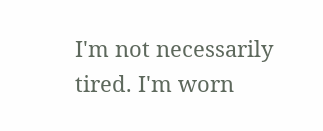I'm not necessarily tired. I'm worn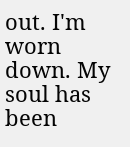out. I'm worn down. My soul has been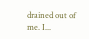drained out of me. I...